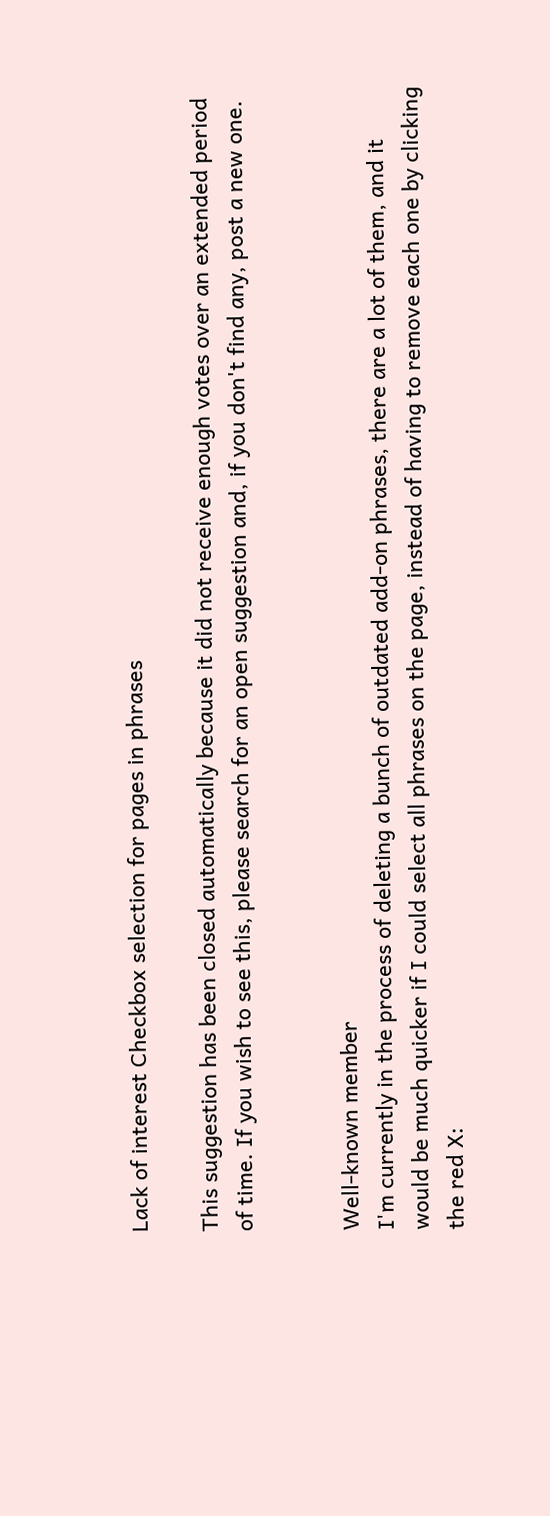Lack of interest Checkbox selection for pages in phrases

This suggestion has been closed automatically because it did not receive enough votes over an extended period of time. If you wish to see this, please search for an open suggestion and, if you don't find any, post a new one.


Well-known member
I'm currently in the process of deleting a bunch of outdated add-on phrases, there are a lot of them, and it would be much quicker if I could select all phrases on the page, instead of having to remove each one by clicking the red X: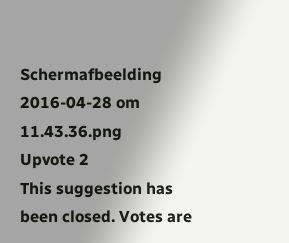Schermafbeelding 2016-04-28 om 11.43.36.png
Upvote 2
This suggestion has been closed. Votes are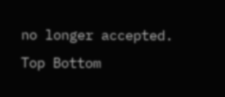no longer accepted.
Top Bottom